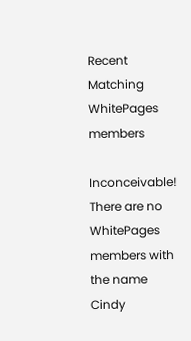Recent Matching
WhitePages members

Inconceivable! There are no WhitePages members with the name Cindy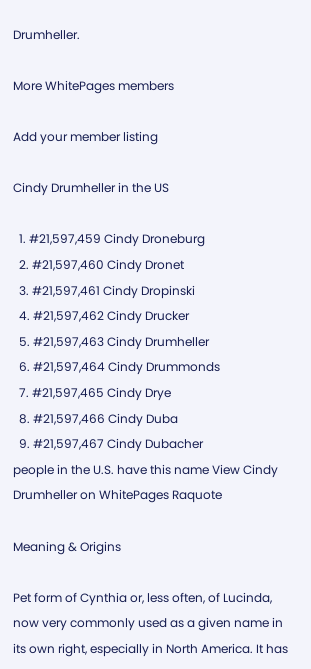Drumheller.

More WhitePages members

Add your member listing

Cindy Drumheller in the US

  1. #21,597,459 Cindy Droneburg
  2. #21,597,460 Cindy Dronet
  3. #21,597,461 Cindy Dropinski
  4. #21,597,462 Cindy Drucker
  5. #21,597,463 Cindy Drumheller
  6. #21,597,464 Cindy Drummonds
  7. #21,597,465 Cindy Drye
  8. #21,597,466 Cindy Duba
  9. #21,597,467 Cindy Dubacher
people in the U.S. have this name View Cindy Drumheller on WhitePages Raquote

Meaning & Origins

Pet form of Cynthia or, less often, of Lucinda, now very commonly used as a given name in its own right, especially in North America. It has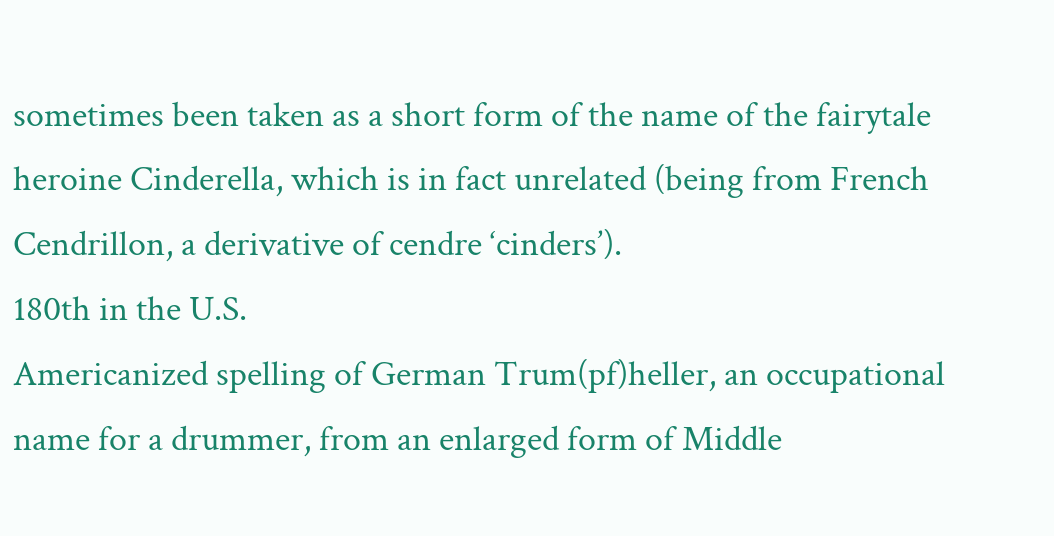sometimes been taken as a short form of the name of the fairytale heroine Cinderella, which is in fact unrelated (being from French Cendrillon, a derivative of cendre ‘cinders’).
180th in the U.S.
Americanized spelling of German Trum(pf)heller, an occupational name for a drummer, from an enlarged form of Middle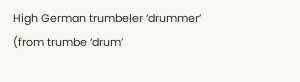High German trumbeler ‘drummer’ (from trumbe ‘drum’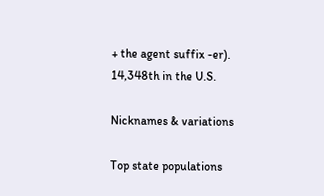+ the agent suffix -er).
14,348th in the U.S.

Nicknames & variations

Top state populations